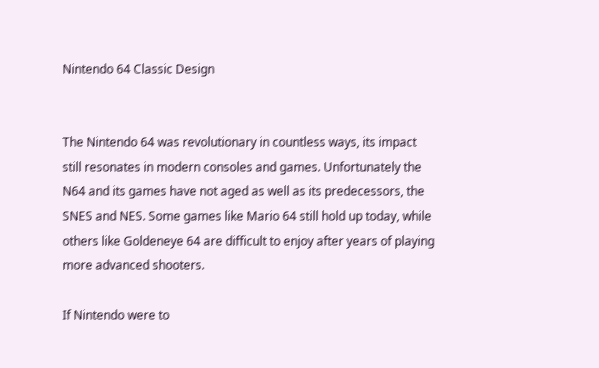Nintendo 64 Classic Design


The Nintendo 64 was revolutionary in countless ways, its impact still resonates in modern consoles and games. Unfortunately the N64 and its games have not aged as well as its predecessors, the SNES and NES. Some games like Mario 64 still hold up today, while others like Goldeneye 64 are difficult to enjoy after years of playing more advanced shooters.

If Nintendo were to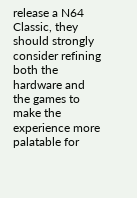release a N64 Classic, they should strongly consider refining both the hardware and the games to make the experience more palatable for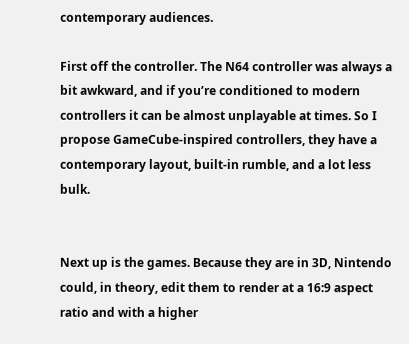contemporary audiences.

First off the controller. The N64 controller was always a bit awkward, and if you’re conditioned to modern controllers it can be almost unplayable at times. So I propose GameCube-inspired controllers, they have a contemporary layout, built-in rumble, and a lot less bulk.


Next up is the games. Because they are in 3D, Nintendo could, in theory, edit them to render at a 16:9 aspect ratio and with a higher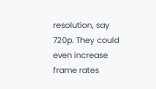resolution, say 720p. They could even increase frame rates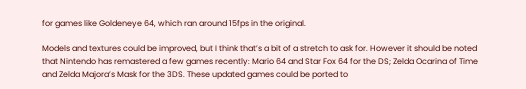for games like Goldeneye 64, which ran around 15fps in the original.

Models and textures could be improved, but I think that’s a bit of a stretch to ask for. However it should be noted that Nintendo has remastered a few games recently: Mario 64 and Star Fox 64 for the DS; Zelda Ocarina of Time and Zelda Majora’s Mask for the 3DS. These updated games could be ported to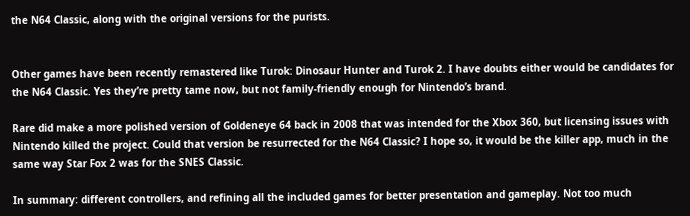the N64 Classic, along with the original versions for the purists.


Other games have been recently remastered like Turok: Dinosaur Hunter and Turok 2. I have doubts either would be candidates for the N64 Classic. Yes they’re pretty tame now, but not family-friendly enough for Nintendo’s brand.

Rare did make a more polished version of Goldeneye 64 back in 2008 that was intended for the Xbox 360, but licensing issues with Nintendo killed the project. Could that version be resurrected for the N64 Classic? I hope so, it would be the killer app, much in the same way Star Fox 2 was for the SNES Classic.

In summary: different controllers, and refining all the included games for better presentation and gameplay. Not too much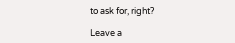to ask for, right?

Leave a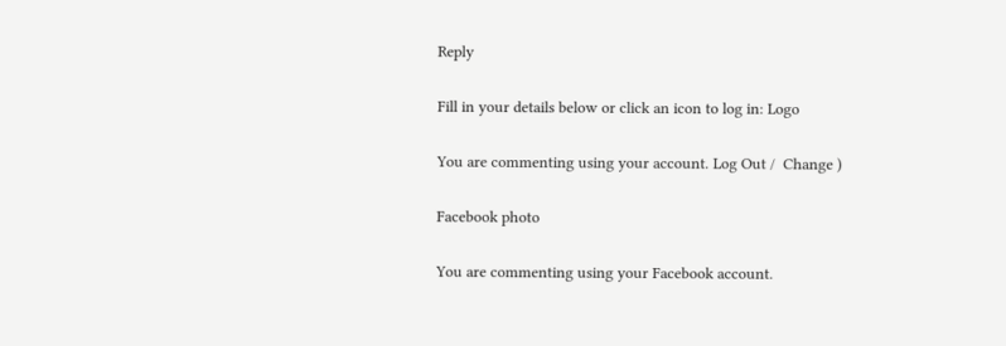Reply

Fill in your details below or click an icon to log in: Logo

You are commenting using your account. Log Out /  Change )

Facebook photo

You are commenting using your Facebook account.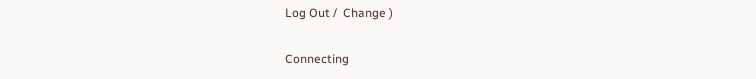Log Out /  Change )

Connecting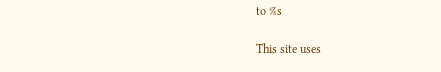to %s

This site uses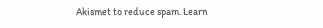Akismet to reduce spam. Learn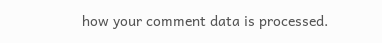how your comment data is processed.